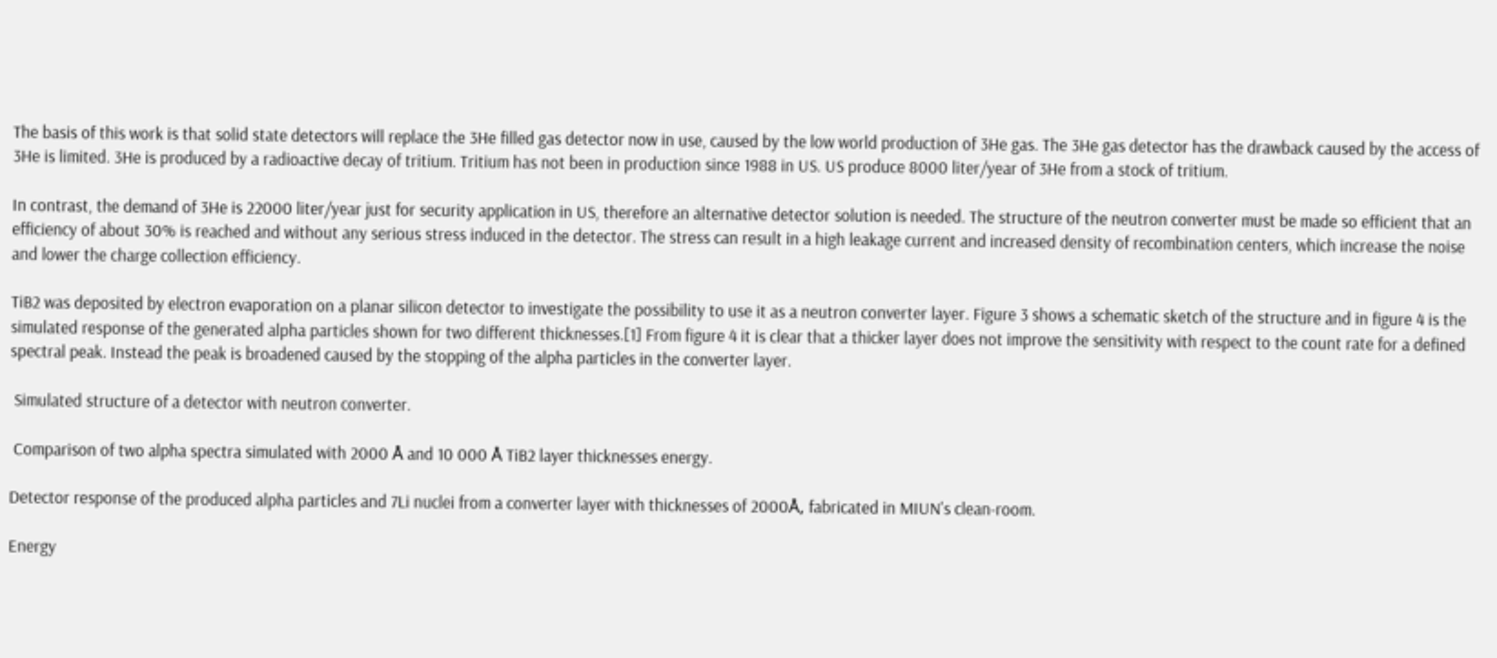The basis of this work is that solid state detectors will replace the 3He filled gas detector now in use, caused by the low world production of 3He gas. The 3He gas detector has the drawback caused by the access of 3He is limited. 3He is produced by a radioactive decay of tritium. Tritium has not been in production since 1988 in US. US produce 8000 liter/year of 3He from a stock of tritium.

In contrast, the demand of 3He is 22000 liter/year just for security application in US, therefore an alternative detector solution is needed. The structure of the neutron converter must be made so efficient that an efficiency of about 30% is reached and without any serious stress induced in the detector. The stress can result in a high leakage current and increased density of recombination centers, which increase the noise and lower the charge collection efficiency.

TiB2 was deposited by electron evaporation on a planar silicon detector to investigate the possibility to use it as a neutron converter layer. Figure 3 shows a schematic sketch of the structure and in figure 4 is the simulated response of the generated alpha particles shown for two different thicknesses.[1] From figure 4 it is clear that a thicker layer does not improve the sensitivity with respect to the count rate for a defined spectral peak. Instead the peak is broadened caused by the stopping of the alpha particles in the converter layer.

 Simulated structure of a detector with neutron converter.

 Comparison of two alpha spectra simulated with 2000 Å and 10 000 Å TiB2 layer thicknesses energy.

Detector response of the produced alpha particles and 7Li nuclei from a converter layer with thicknesses of 2000Å, fabricated in MIUN's clean-room.

Energy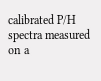calibrated P/H spectra measured on a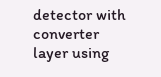detector with converter layer using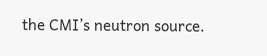the CMI’s neutron source.